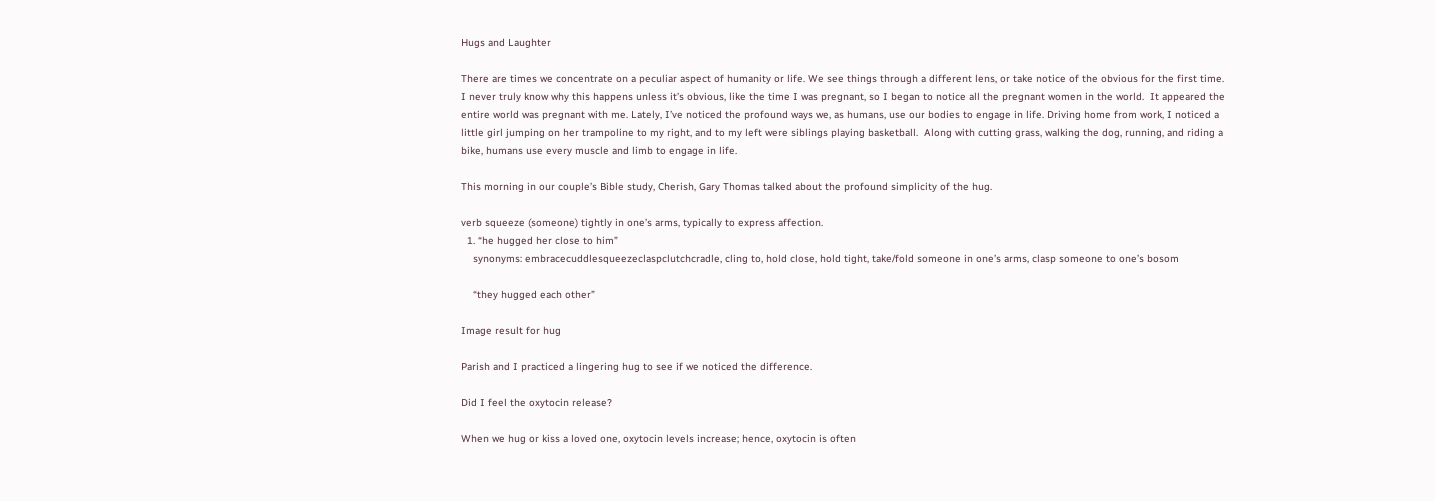Hugs and Laughter

There are times we concentrate on a peculiar aspect of humanity or life. We see things through a different lens, or take notice of the obvious for the first time. I never truly know why this happens unless it’s obvious, like the time I was pregnant, so I began to notice all the pregnant women in the world.  It appeared the entire world was pregnant with me. Lately, I’ve noticed the profound ways we, as humans, use our bodies to engage in life. Driving home from work, I noticed a little girl jumping on her trampoline to my right, and to my left were siblings playing basketball.  Along with cutting grass, walking the dog, running, and riding a bike, humans use every muscle and limb to engage in life.

This morning in our couple’s Bible study, Cherish, Gary Thomas talked about the profound simplicity of the hug.

verb squeeze (someone) tightly in one’s arms, typically to express affection.
  1. “he hugged her close to him”
    synonyms: embracecuddlesqueezeclaspclutchcradle, cling to, hold close, hold tight, take/fold someone in one’s arms, clasp someone to one’s bosom

    “they hugged each other”

Image result for hug

Parish and I practiced a lingering hug to see if we noticed the difference.

Did I feel the oxytocin release?

When we hug or kiss a loved one, oxytocin levels increase; hence, oxytocin is often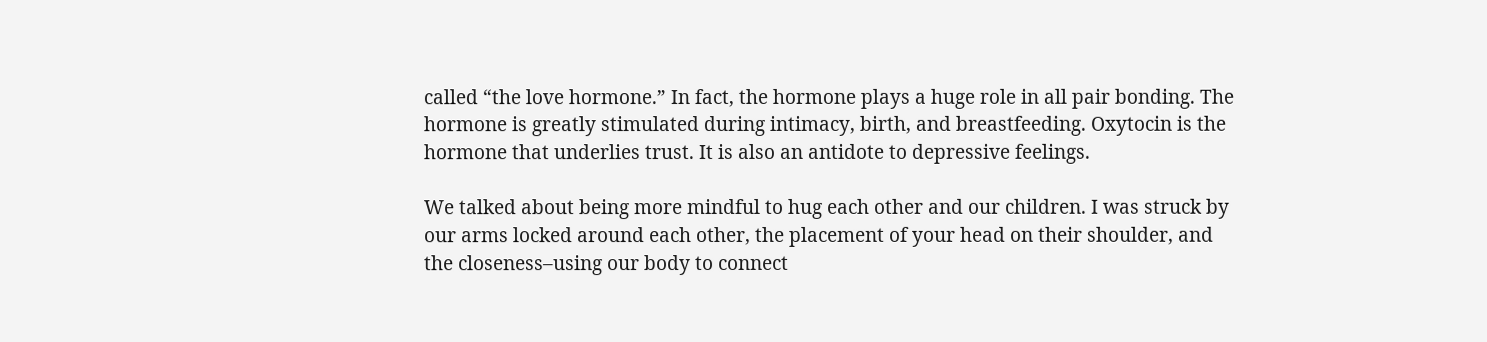called “the love hormone.” In fact, the hormone plays a huge role in all pair bonding. The hormone is greatly stimulated during intimacy, birth, and breastfeeding. Oxytocin is the hormone that underlies trust. It is also an antidote to depressive feelings.

We talked about being more mindful to hug each other and our children. I was struck by our arms locked around each other, the placement of your head on their shoulder, and the closeness–using our body to connect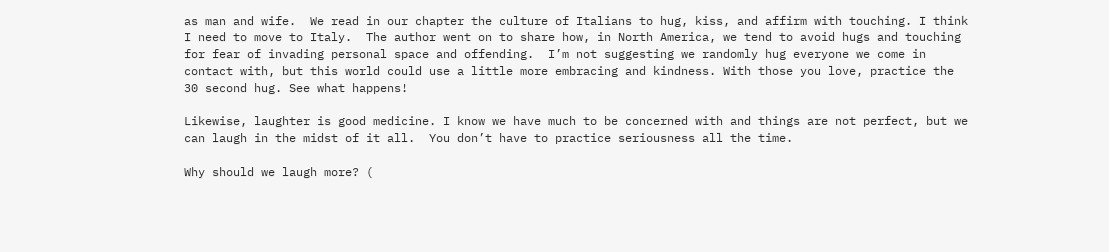as man and wife.  We read in our chapter the culture of Italians to hug, kiss, and affirm with touching. I think I need to move to Italy.  The author went on to share how, in North America, we tend to avoid hugs and touching for fear of invading personal space and offending.  I’m not suggesting we randomly hug everyone we come in contact with, but this world could use a little more embracing and kindness. With those you love, practice the 30 second hug. See what happens!

Likewise, laughter is good medicine. I know we have much to be concerned with and things are not perfect, but we can laugh in the midst of it all.  You don’t have to practice seriousness all the time.

Why should we laugh more? (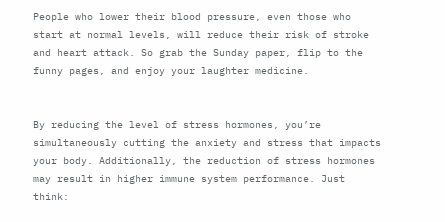People who lower their blood pressure, even those who start at normal levels, will reduce their risk of stroke and heart attack. So grab the Sunday paper, flip to the funny pages, and enjoy your laughter medicine.


By reducing the level of stress hormones, you’re simultaneously cutting the anxiety and stress that impacts your body. Additionally, the reduction of stress hormones may result in higher immune system performance. Just think: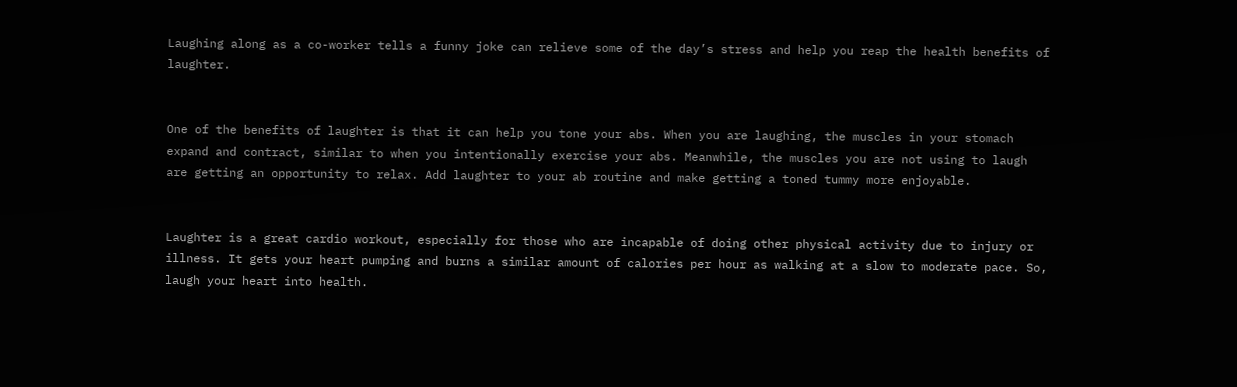Laughing along as a co-worker tells a funny joke can relieve some of the day’s stress and help you reap the health benefits of laughter.


One of the benefits of laughter is that it can help you tone your abs. When you are laughing, the muscles in your stomach expand and contract, similar to when you intentionally exercise your abs. Meanwhile, the muscles you are not using to laugh are getting an opportunity to relax. Add laughter to your ab routine and make getting a toned tummy more enjoyable.


Laughter is a great cardio workout, especially for those who are incapable of doing other physical activity due to injury or illness. It gets your heart pumping and burns a similar amount of calories per hour as walking at a slow to moderate pace. So, laugh your heart into health.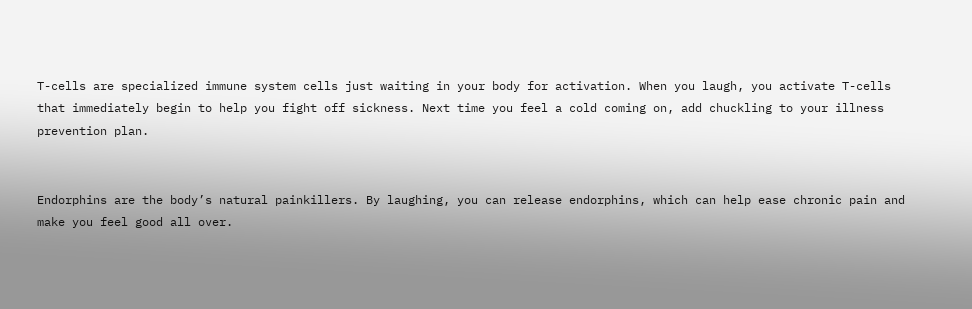T-cells are specialized immune system cells just waiting in your body for activation. When you laugh, you activate T-cells that immediately begin to help you fight off sickness. Next time you feel a cold coming on, add chuckling to your illness prevention plan.


Endorphins are the body’s natural painkillers. By laughing, you can release endorphins, which can help ease chronic pain and make you feel good all over.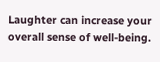Laughter can increase your overall sense of well-being.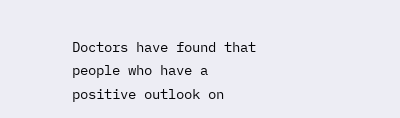Doctors have found that people who have a positive outlook on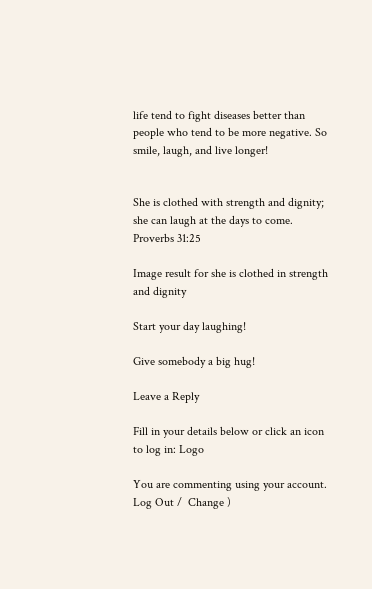life tend to fight diseases better than people who tend to be more negative. So smile, laugh, and live longer!


She is clothed with strength and dignity; she can laugh at the days to come. Proverbs 31:25

Image result for she is clothed in strength and dignity

Start your day laughing!

Give somebody a big hug!

Leave a Reply

Fill in your details below or click an icon to log in: Logo

You are commenting using your account. Log Out /  Change )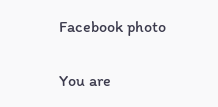Facebook photo

You are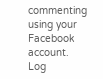commenting using your Facebook account. Log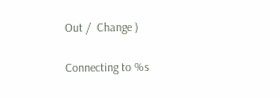Out /  Change )

Connecting to %s